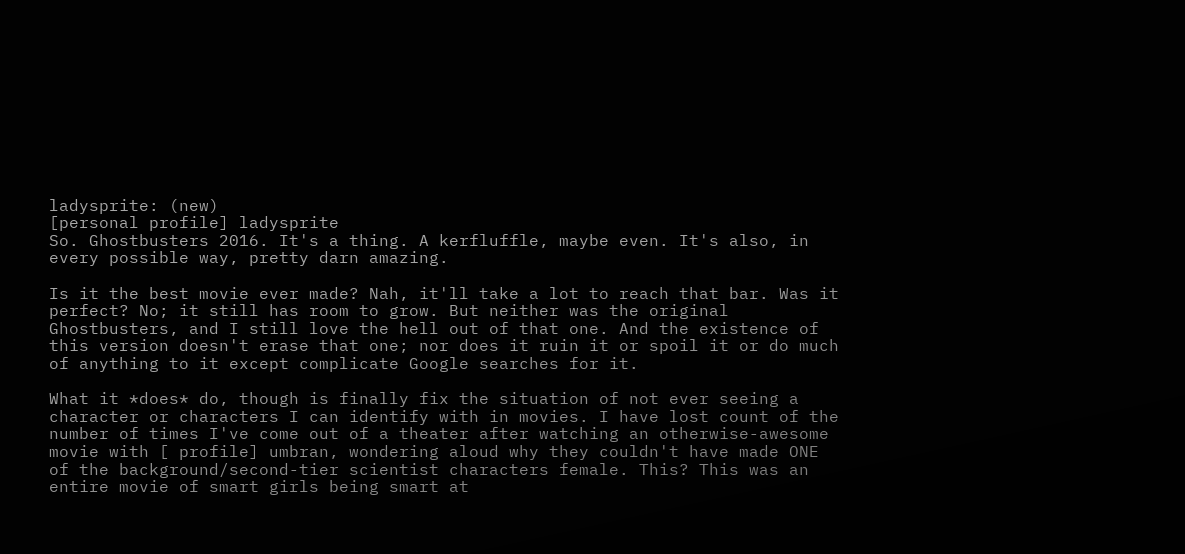ladysprite: (new)
[personal profile] ladysprite
So. Ghostbusters 2016. It's a thing. A kerfluffle, maybe even. It's also, in every possible way, pretty darn amazing.

Is it the best movie ever made? Nah, it'll take a lot to reach that bar. Was it perfect? No; it still has room to grow. But neither was the original Ghostbusters, and I still love the hell out of that one. And the existence of this version doesn't erase that one; nor does it ruin it or spoil it or do much of anything to it except complicate Google searches for it.

What it *does* do, though is finally fix the situation of not ever seeing a character or characters I can identify with in movies. I have lost count of the number of times I've come out of a theater after watching an otherwise-awesome movie with [ profile] umbran, wondering aloud why they couldn't have made ONE of the background/second-tier scientist characters female. This? This was an entire movie of smart girls being smart at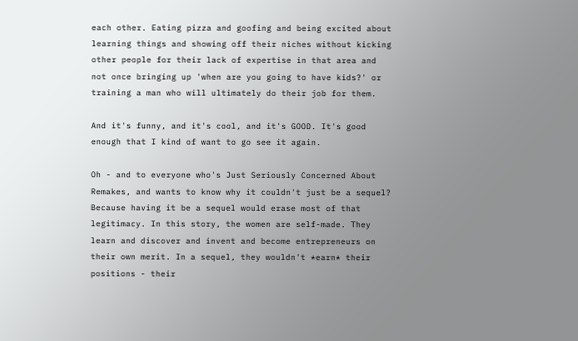each other. Eating pizza and goofing and being excited about learning things and showing off their niches without kicking other people for their lack of expertise in that area and not once bringing up 'when are you going to have kids?' or training a man who will ultimately do their job for them.

And it's funny, and it's cool, and it's GOOD. It's good enough that I kind of want to go see it again.

Oh - and to everyone who's Just Seriously Concerned About Remakes, and wants to know why it couldn't just be a sequel? Because having it be a sequel would erase most of that legitimacy. In this story, the women are self-made. They learn and discover and invent and become entrepreneurs on their own merit. In a sequel, they wouldn't *earn* their positions - their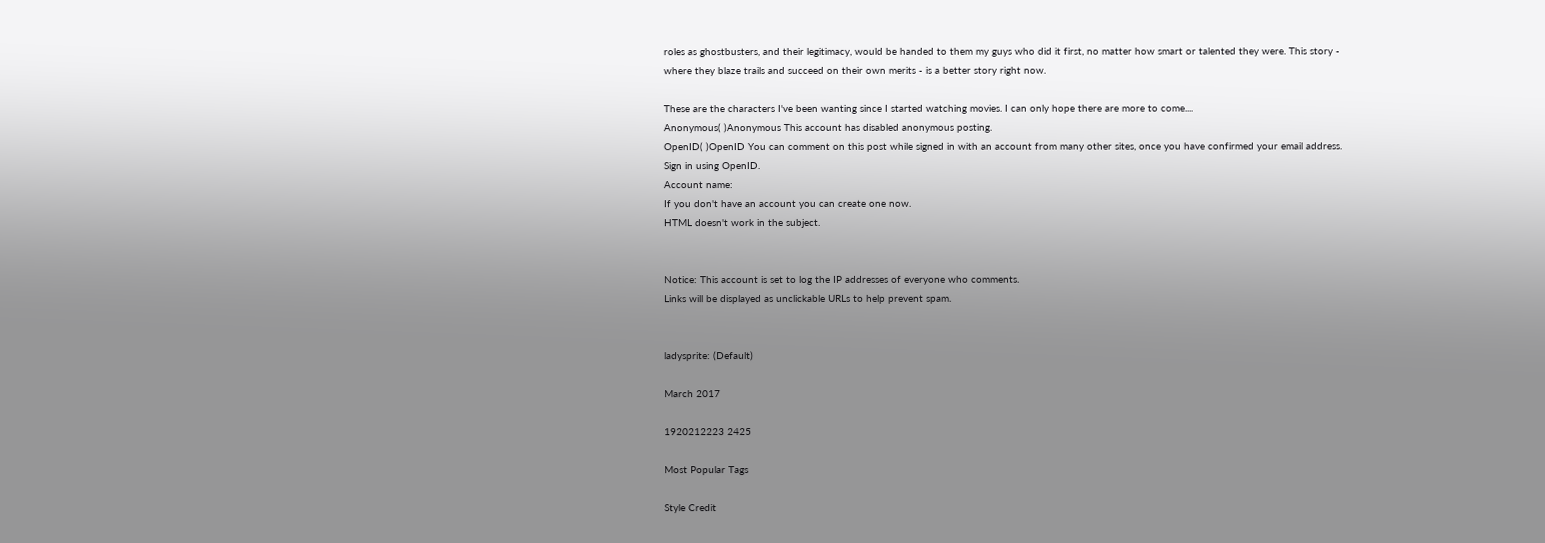roles as ghostbusters, and their legitimacy, would be handed to them my guys who did it first, no matter how smart or talented they were. This story - where they blaze trails and succeed on their own merits - is a better story right now.

These are the characters I've been wanting since I started watching movies. I can only hope there are more to come....
Anonymous( )Anonymous This account has disabled anonymous posting.
OpenID( )OpenID You can comment on this post while signed in with an account from many other sites, once you have confirmed your email address. Sign in using OpenID.
Account name:
If you don't have an account you can create one now.
HTML doesn't work in the subject.


Notice: This account is set to log the IP addresses of everyone who comments.
Links will be displayed as unclickable URLs to help prevent spam.


ladysprite: (Default)

March 2017

1920212223 2425

Most Popular Tags

Style Credit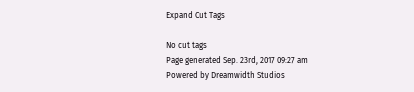Expand Cut Tags

No cut tags
Page generated Sep. 23rd, 2017 09:27 am
Powered by Dreamwidth Studios